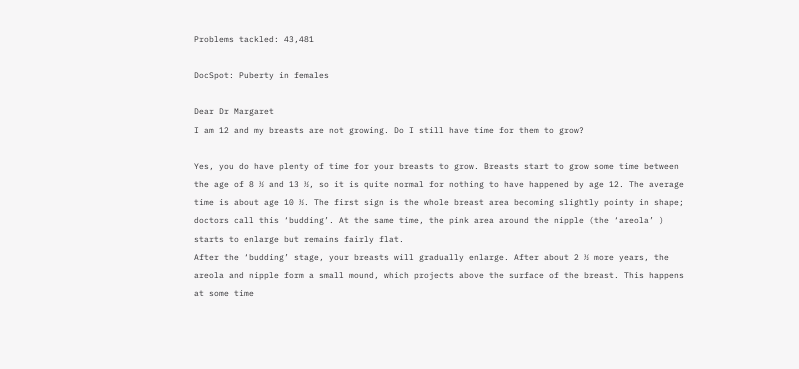Problems tackled: 43,481

DocSpot: Puberty in females

Dear Dr Margaret
I am 12 and my breasts are not growing. Do I still have time for them to grow?

Yes, you do have plenty of time for your breasts to grow. Breasts start to grow some time between the age of 8 ½ and 13 ½, so it is quite normal for nothing to have happened by age 12. The average time is about age 10 ½. The first sign is the whole breast area becoming slightly pointy in shape; doctors call this ‘budding’. At the same time, the pink area around the nipple (the ‘areola’ ) starts to enlarge but remains fairly flat.
After the ‘budding’ stage, your breasts will gradually enlarge. After about 2 ½ more years, the areola and nipple form a small mound, which projects above the surface of the breast. This happens at some time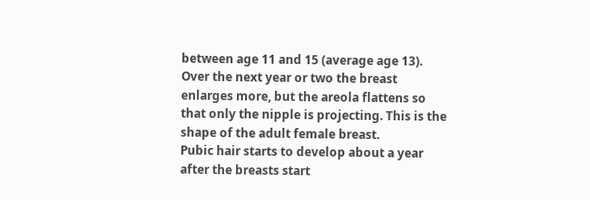between age 11 and 15 (average age 13).
Over the next year or two the breast enlarges more, but the areola flattens so that only the nipple is projecting. This is the shape of the adult female breast.
Pubic hair starts to develop about a year after the breasts start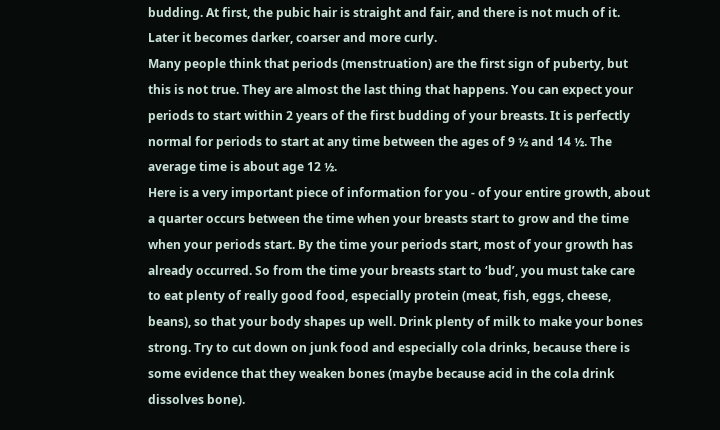budding. At first, the pubic hair is straight and fair, and there is not much of it. Later it becomes darker, coarser and more curly.
Many people think that periods (menstruation) are the first sign of puberty, but this is not true. They are almost the last thing that happens. You can expect your periods to start within 2 years of the first budding of your breasts. It is perfectly normal for periods to start at any time between the ages of 9 ½ and 14 ½. The average time is about age 12 ½.
Here is a very important piece of information for you - of your entire growth, about a quarter occurs between the time when your breasts start to grow and the time when your periods start. By the time your periods start, most of your growth has already occurred. So from the time your breasts start to ‘bud’, you must take care to eat plenty of really good food, especially protein (meat, fish, eggs, cheese, beans), so that your body shapes up well. Drink plenty of milk to make your bones strong. Try to cut down on junk food and especially cola drinks, because there is some evidence that they weaken bones (maybe because acid in the cola drink dissolves bone).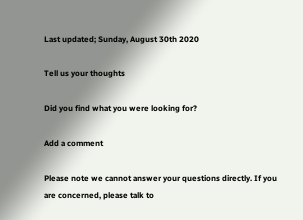Last updated; Sunday, August 30th 2020

Tell us your thoughts

Did you find what you were looking for?

Add a comment

Please note we cannot answer your questions directly. If you are concerned, please talk to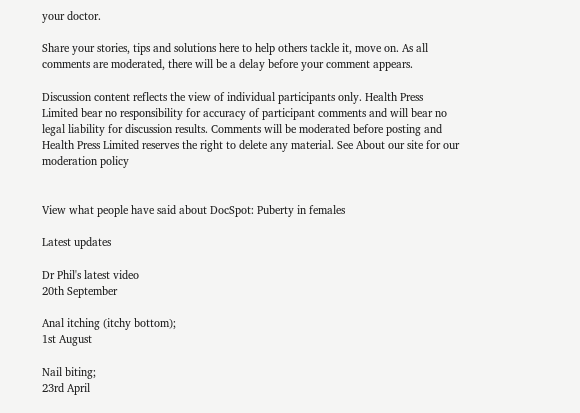your doctor.

Share your stories, tips and solutions here to help others tackle it, move on. As all comments are moderated, there will be a delay before your comment appears.

Discussion content reflects the view of individual participants only. Health Press Limited bear no responsibility for accuracy of participant comments and will bear no legal liability for discussion results. Comments will be moderated before posting and Health Press Limited reserves the right to delete any material. See About our site for our moderation policy


View what people have said about DocSpot: Puberty in females

Latest updates

Dr Phil's latest video
20th September

Anal itching (itchy bottom);
1st August

Nail biting;
23rd April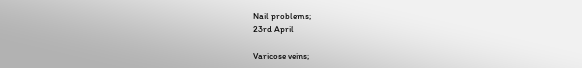Nail problems;
23rd April

Varicose veins;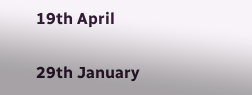19th April

29th January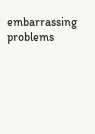embarrassing problems